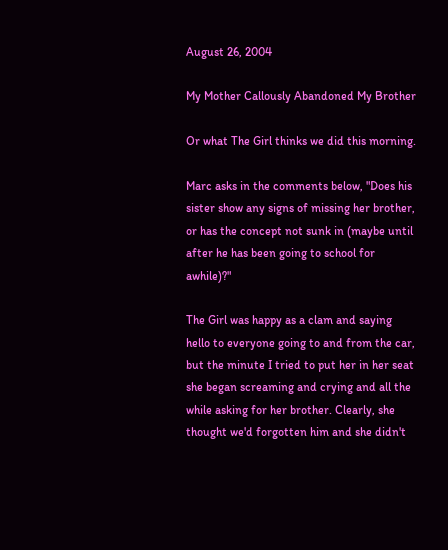August 26, 2004

My Mother Callously Abandoned My Brother

Or what The Girl thinks we did this morning.

Marc asks in the comments below, "Does his sister show any signs of missing her brother, or has the concept not sunk in (maybe until after he has been going to school for awhile)?"

The Girl was happy as a clam and saying hello to everyone going to and from the car, but the minute I tried to put her in her seat she began screaming and crying and all the while asking for her brother. Clearly, she thought we'd forgotten him and she didn't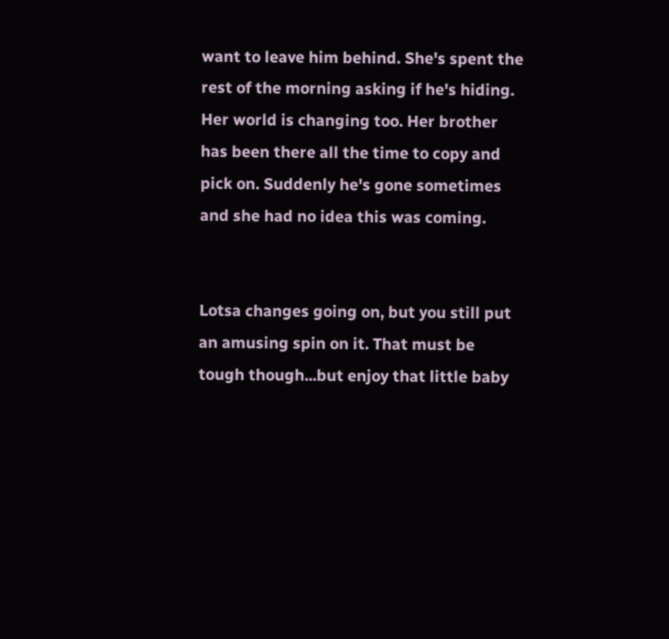want to leave him behind. She's spent the rest of the morning asking if he's hiding. Her world is changing too. Her brother has been there all the time to copy and pick on. Suddenly he's gone sometimes and she had no idea this was coming.


Lotsa changes going on, but you still put an amusing spin on it. That must be tough though...but enjoy that little baby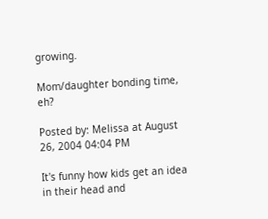growing.

Mom/daughter bonding time, eh?

Posted by: Melissa at August 26, 2004 04:04 PM

It's funny how kids get an idea in their head and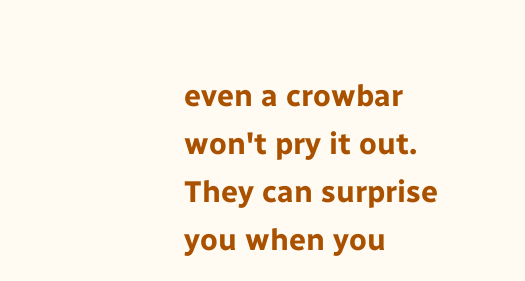even a crowbar won't pry it out. They can surprise you when you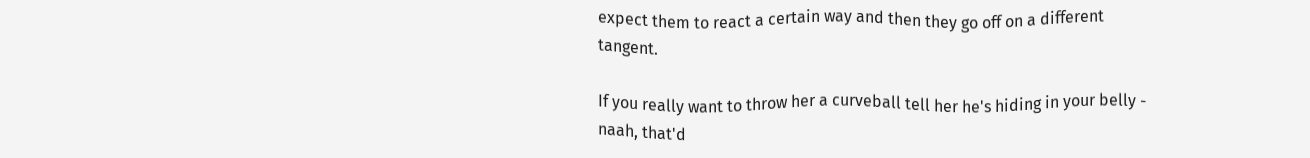expect them to react a certain way and then they go off on a different tangent.

If you really want to throw her a curveball tell her he's hiding in your belly - naah, that'd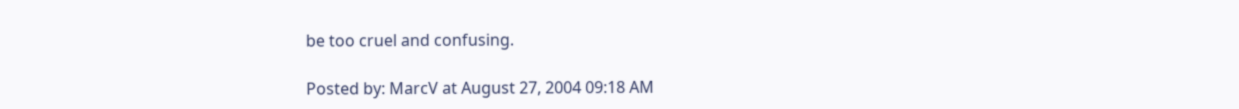be too cruel and confusing.

Posted by: MarcV at August 27, 2004 09:18 AM